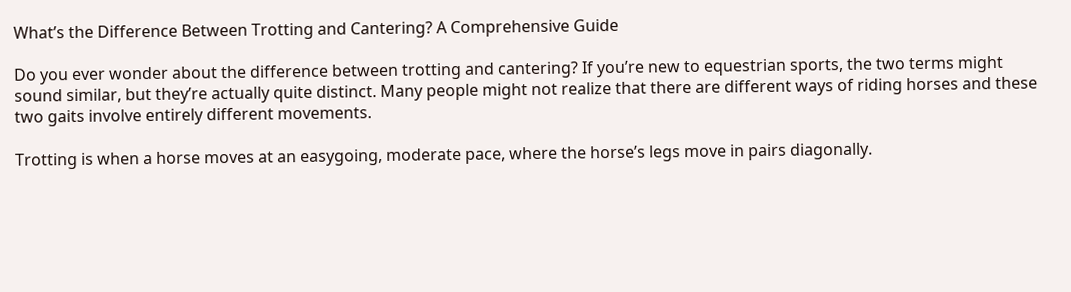What’s the Difference Between Trotting and Cantering? A Comprehensive Guide

Do you ever wonder about the difference between trotting and cantering? If you’re new to equestrian sports, the two terms might sound similar, but they’re actually quite distinct. Many people might not realize that there are different ways of riding horses and these two gaits involve entirely different movements.

Trotting is when a horse moves at an easygoing, moderate pace, where the horse’s legs move in pairs diagonally.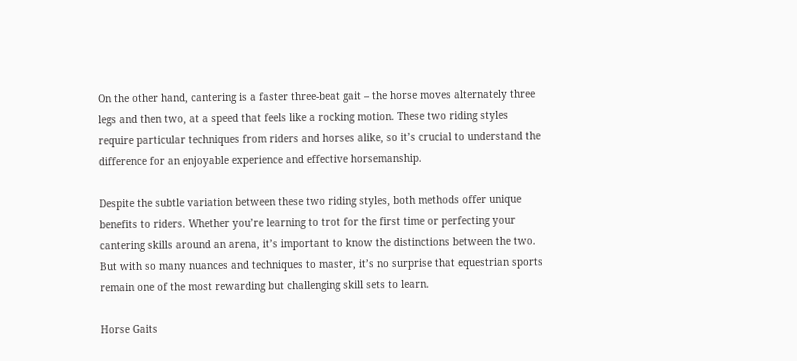On the other hand, cantering is a faster three-beat gait – the horse moves alternately three legs and then two, at a speed that feels like a rocking motion. These two riding styles require particular techniques from riders and horses alike, so it’s crucial to understand the difference for an enjoyable experience and effective horsemanship.

Despite the subtle variation between these two riding styles, both methods offer unique benefits to riders. Whether you’re learning to trot for the first time or perfecting your cantering skills around an arena, it’s important to know the distinctions between the two. But with so many nuances and techniques to master, it’s no surprise that equestrian sports remain one of the most rewarding but challenging skill sets to learn.

Horse Gaits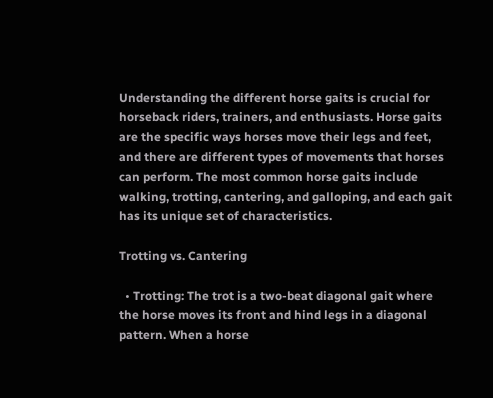Understanding the different horse gaits is crucial for horseback riders, trainers, and enthusiasts. Horse gaits are the specific ways horses move their legs and feet, and there are different types of movements that horses can perform. The most common horse gaits include walking, trotting, cantering, and galloping, and each gait has its unique set of characteristics.

Trotting vs. Cantering

  • Trotting: The trot is a two-beat diagonal gait where the horse moves its front and hind legs in a diagonal pattern. When a horse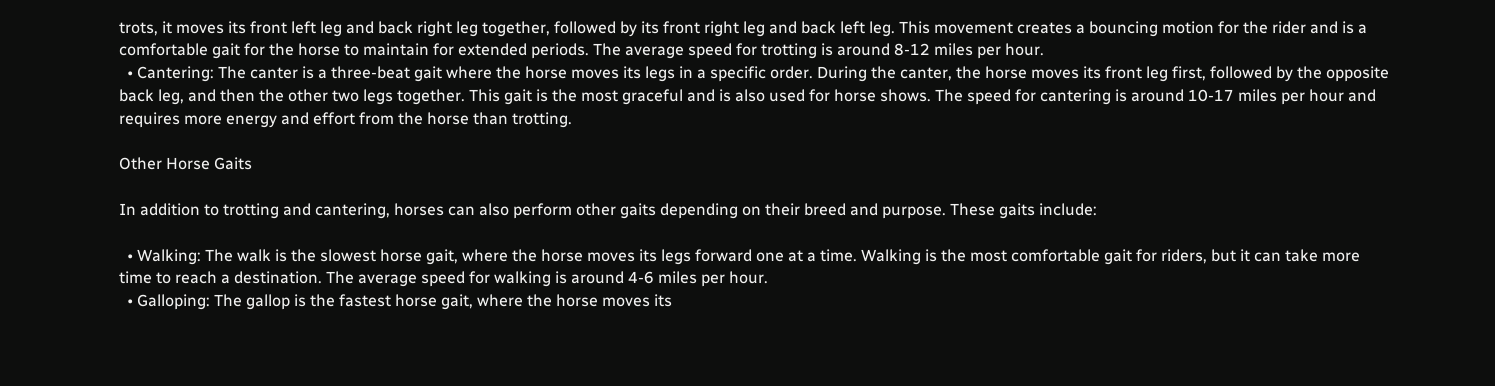trots, it moves its front left leg and back right leg together, followed by its front right leg and back left leg. This movement creates a bouncing motion for the rider and is a comfortable gait for the horse to maintain for extended periods. The average speed for trotting is around 8-12 miles per hour.
  • Cantering: The canter is a three-beat gait where the horse moves its legs in a specific order. During the canter, the horse moves its front leg first, followed by the opposite back leg, and then the other two legs together. This gait is the most graceful and is also used for horse shows. The speed for cantering is around 10-17 miles per hour and requires more energy and effort from the horse than trotting.

Other Horse Gaits

In addition to trotting and cantering, horses can also perform other gaits depending on their breed and purpose. These gaits include:

  • Walking: The walk is the slowest horse gait, where the horse moves its legs forward one at a time. Walking is the most comfortable gait for riders, but it can take more time to reach a destination. The average speed for walking is around 4-6 miles per hour.
  • Galloping: The gallop is the fastest horse gait, where the horse moves its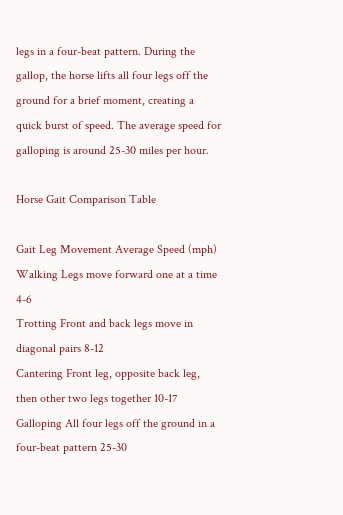legs in a four-beat pattern. During the gallop, the horse lifts all four legs off the ground for a brief moment, creating a quick burst of speed. The average speed for galloping is around 25-30 miles per hour.

Horse Gait Comparison Table

Gait Leg Movement Average Speed (mph)
Walking Legs move forward one at a time 4-6
Trotting Front and back legs move in diagonal pairs 8-12
Cantering Front leg, opposite back leg, then other two legs together 10-17
Galloping All four legs off the ground in a four-beat pattern 25-30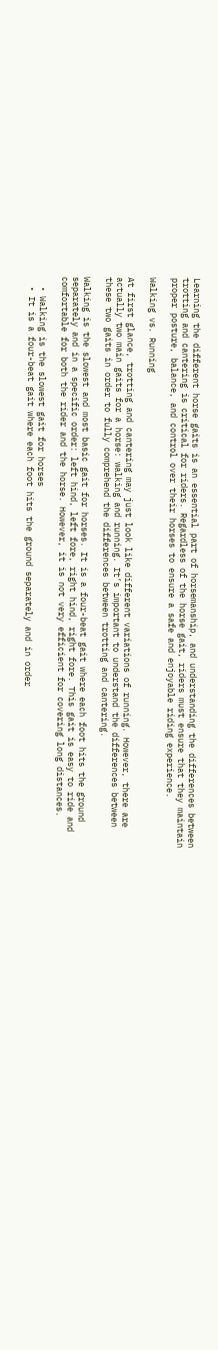Learning the different horse gaits is an essential part of horsemanship, and understanding the differences between trotting and cantering is critical for riders. Regardless of the horse gait, riders must ensure that they maintain proper posture, balance, and control over their horses to ensure a safe and enjoyable riding experience.

Walking vs. Running

At first glance, trotting and cantering may just look like different variations of running. However, there are actually two main gaits for a horse: walking and running. It’s important to understand the differences between these two gaits in order to fully comprehend the differences between trotting and cantering.

Walking is the slowest and most basic gait for horses. It is a four-beat gait where each foot hits the ground separately and in a specific order: left hind, left fore, right hind, right fore. This gait is easy to ride and comfortable for both the rider and the horse. However, it is not very efficient for covering long distances.

  • Walking is the slowest gait for horses
  • It is a four-beat gait where each foot hits the ground separately and in order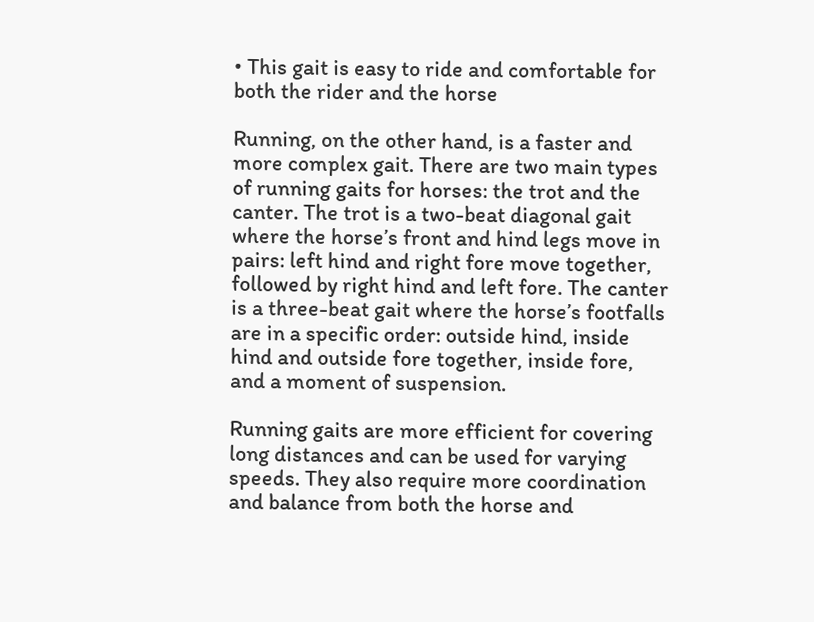• This gait is easy to ride and comfortable for both the rider and the horse

Running, on the other hand, is a faster and more complex gait. There are two main types of running gaits for horses: the trot and the canter. The trot is a two-beat diagonal gait where the horse’s front and hind legs move in pairs: left hind and right fore move together, followed by right hind and left fore. The canter is a three-beat gait where the horse’s footfalls are in a specific order: outside hind, inside hind and outside fore together, inside fore, and a moment of suspension.

Running gaits are more efficient for covering long distances and can be used for varying speeds. They also require more coordination and balance from both the horse and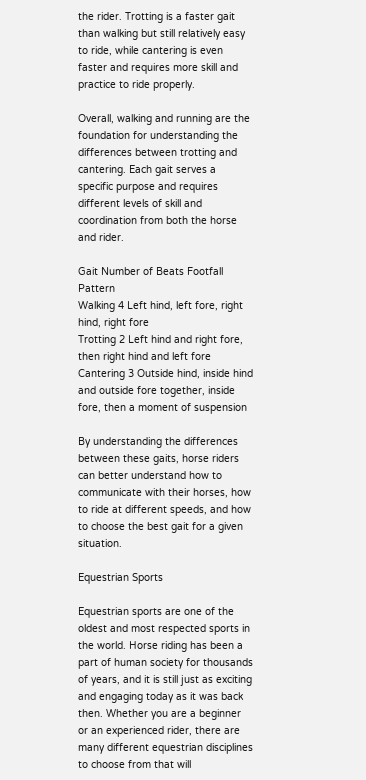the rider. Trotting is a faster gait than walking but still relatively easy to ride, while cantering is even faster and requires more skill and practice to ride properly.

Overall, walking and running are the foundation for understanding the differences between trotting and cantering. Each gait serves a specific purpose and requires different levels of skill and coordination from both the horse and rider.

Gait Number of Beats Footfall Pattern
Walking 4 Left hind, left fore, right hind, right fore
Trotting 2 Left hind and right fore, then right hind and left fore
Cantering 3 Outside hind, inside hind and outside fore together, inside fore, then a moment of suspension

By understanding the differences between these gaits, horse riders can better understand how to communicate with their horses, how to ride at different speeds, and how to choose the best gait for a given situation.

Equestrian Sports

Equestrian sports are one of the oldest and most respected sports in the world. Horse riding has been a part of human society for thousands of years, and it is still just as exciting and engaging today as it was back then. Whether you are a beginner or an experienced rider, there are many different equestrian disciplines to choose from that will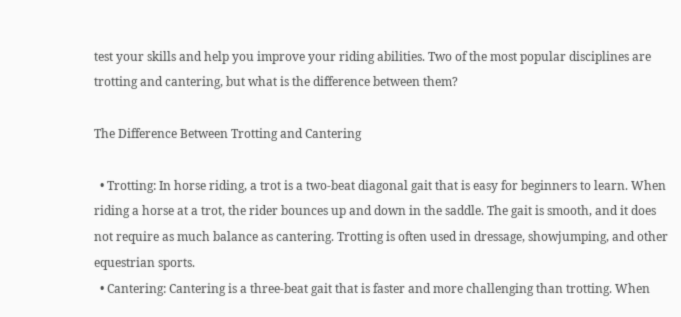test your skills and help you improve your riding abilities. Two of the most popular disciplines are trotting and cantering, but what is the difference between them?

The Difference Between Trotting and Cantering

  • Trotting: In horse riding, a trot is a two-beat diagonal gait that is easy for beginners to learn. When riding a horse at a trot, the rider bounces up and down in the saddle. The gait is smooth, and it does not require as much balance as cantering. Trotting is often used in dressage, showjumping, and other equestrian sports.
  • Cantering: Cantering is a three-beat gait that is faster and more challenging than trotting. When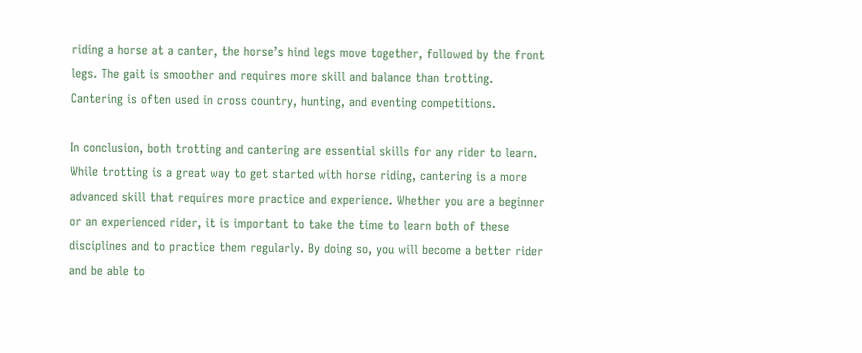riding a horse at a canter, the horse’s hind legs move together, followed by the front legs. The gait is smoother and requires more skill and balance than trotting. Cantering is often used in cross country, hunting, and eventing competitions.

In conclusion, both trotting and cantering are essential skills for any rider to learn. While trotting is a great way to get started with horse riding, cantering is a more advanced skill that requires more practice and experience. Whether you are a beginner or an experienced rider, it is important to take the time to learn both of these disciplines and to practice them regularly. By doing so, you will become a better rider and be able to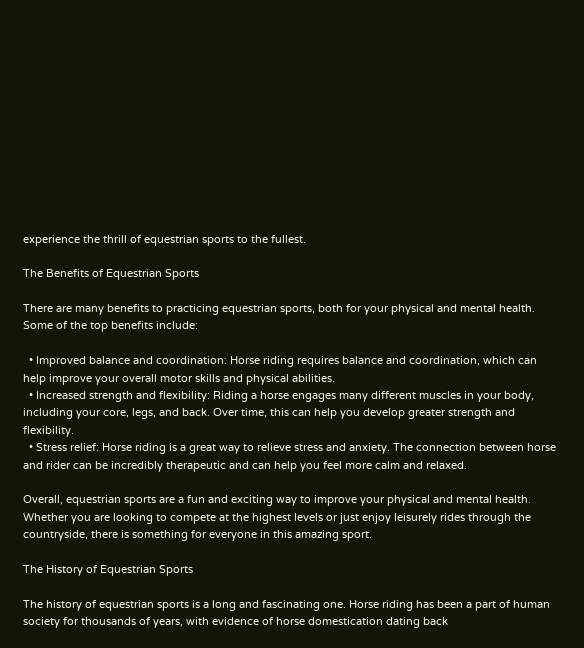experience the thrill of equestrian sports to the fullest.

The Benefits of Equestrian Sports

There are many benefits to practicing equestrian sports, both for your physical and mental health. Some of the top benefits include:

  • Improved balance and coordination: Horse riding requires balance and coordination, which can help improve your overall motor skills and physical abilities.
  • Increased strength and flexibility: Riding a horse engages many different muscles in your body, including your core, legs, and back. Over time, this can help you develop greater strength and flexibility.
  • Stress relief: Horse riding is a great way to relieve stress and anxiety. The connection between horse and rider can be incredibly therapeutic and can help you feel more calm and relaxed.

Overall, equestrian sports are a fun and exciting way to improve your physical and mental health. Whether you are looking to compete at the highest levels or just enjoy leisurely rides through the countryside, there is something for everyone in this amazing sport.

The History of Equestrian Sports

The history of equestrian sports is a long and fascinating one. Horse riding has been a part of human society for thousands of years, with evidence of horse domestication dating back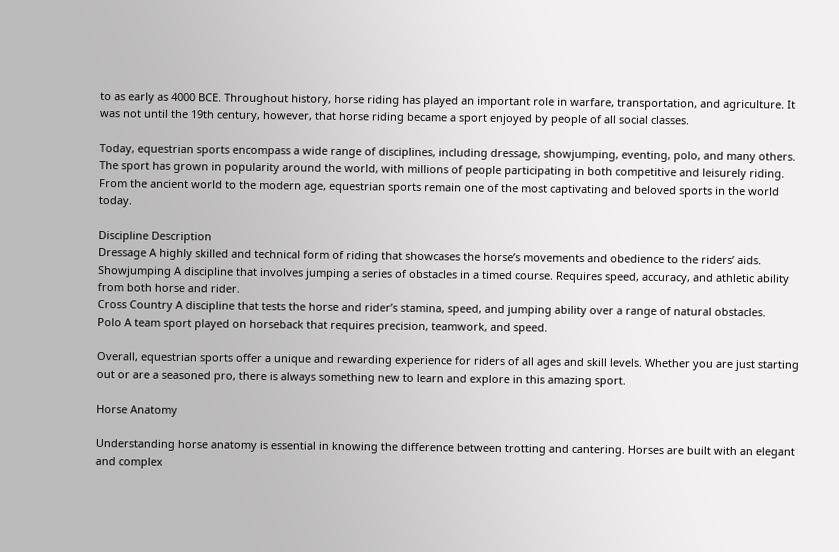to as early as 4000 BCE. Throughout history, horse riding has played an important role in warfare, transportation, and agriculture. It was not until the 19th century, however, that horse riding became a sport enjoyed by people of all social classes.

Today, equestrian sports encompass a wide range of disciplines, including dressage, showjumping, eventing, polo, and many others. The sport has grown in popularity around the world, with millions of people participating in both competitive and leisurely riding. From the ancient world to the modern age, equestrian sports remain one of the most captivating and beloved sports in the world today.

Discipline Description
Dressage A highly skilled and technical form of riding that showcases the horse’s movements and obedience to the riders’ aids.
Showjumping A discipline that involves jumping a series of obstacles in a timed course. Requires speed, accuracy, and athletic ability from both horse and rider.
Cross Country A discipline that tests the horse and rider’s stamina, speed, and jumping ability over a range of natural obstacles.
Polo A team sport played on horseback that requires precision, teamwork, and speed.

Overall, equestrian sports offer a unique and rewarding experience for riders of all ages and skill levels. Whether you are just starting out or are a seasoned pro, there is always something new to learn and explore in this amazing sport.

Horse Anatomy

Understanding horse anatomy is essential in knowing the difference between trotting and cantering. Horses are built with an elegant and complex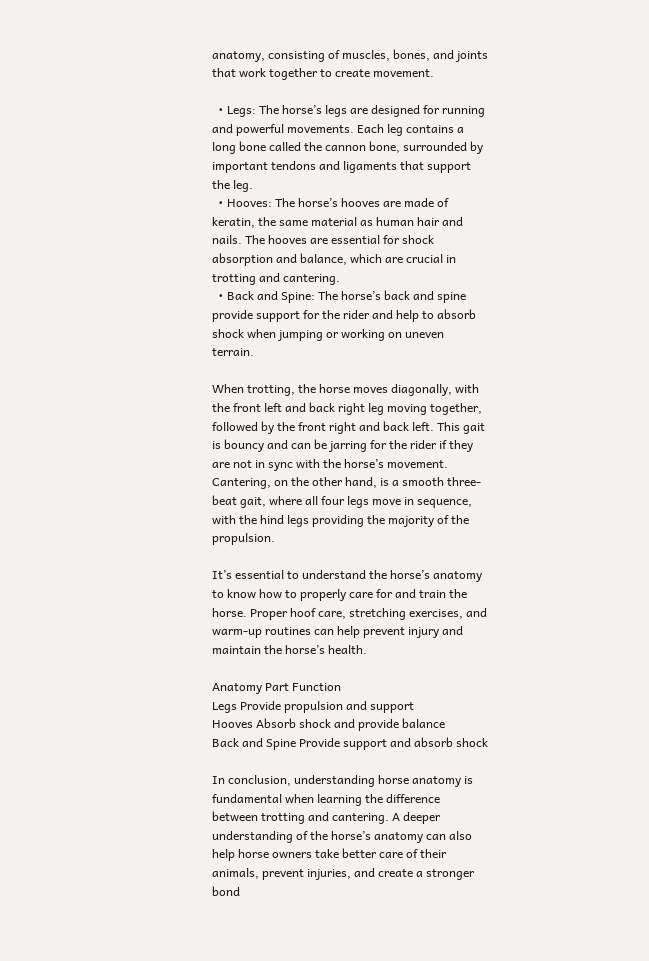anatomy, consisting of muscles, bones, and joints that work together to create movement.

  • Legs: The horse’s legs are designed for running and powerful movements. Each leg contains a long bone called the cannon bone, surrounded by important tendons and ligaments that support the leg.
  • Hooves: The horse’s hooves are made of keratin, the same material as human hair and nails. The hooves are essential for shock absorption and balance, which are crucial in trotting and cantering.
  • Back and Spine: The horse’s back and spine provide support for the rider and help to absorb shock when jumping or working on uneven terrain.

When trotting, the horse moves diagonally, with the front left and back right leg moving together, followed by the front right and back left. This gait is bouncy and can be jarring for the rider if they are not in sync with the horse’s movement. Cantering, on the other hand, is a smooth three-beat gait, where all four legs move in sequence, with the hind legs providing the majority of the propulsion.

It’s essential to understand the horse’s anatomy to know how to properly care for and train the horse. Proper hoof care, stretching exercises, and warm-up routines can help prevent injury and maintain the horse’s health.

Anatomy Part Function
Legs Provide propulsion and support
Hooves Absorb shock and provide balance
Back and Spine Provide support and absorb shock

In conclusion, understanding horse anatomy is fundamental when learning the difference between trotting and cantering. A deeper understanding of the horse’s anatomy can also help horse owners take better care of their animals, prevent injuries, and create a stronger bond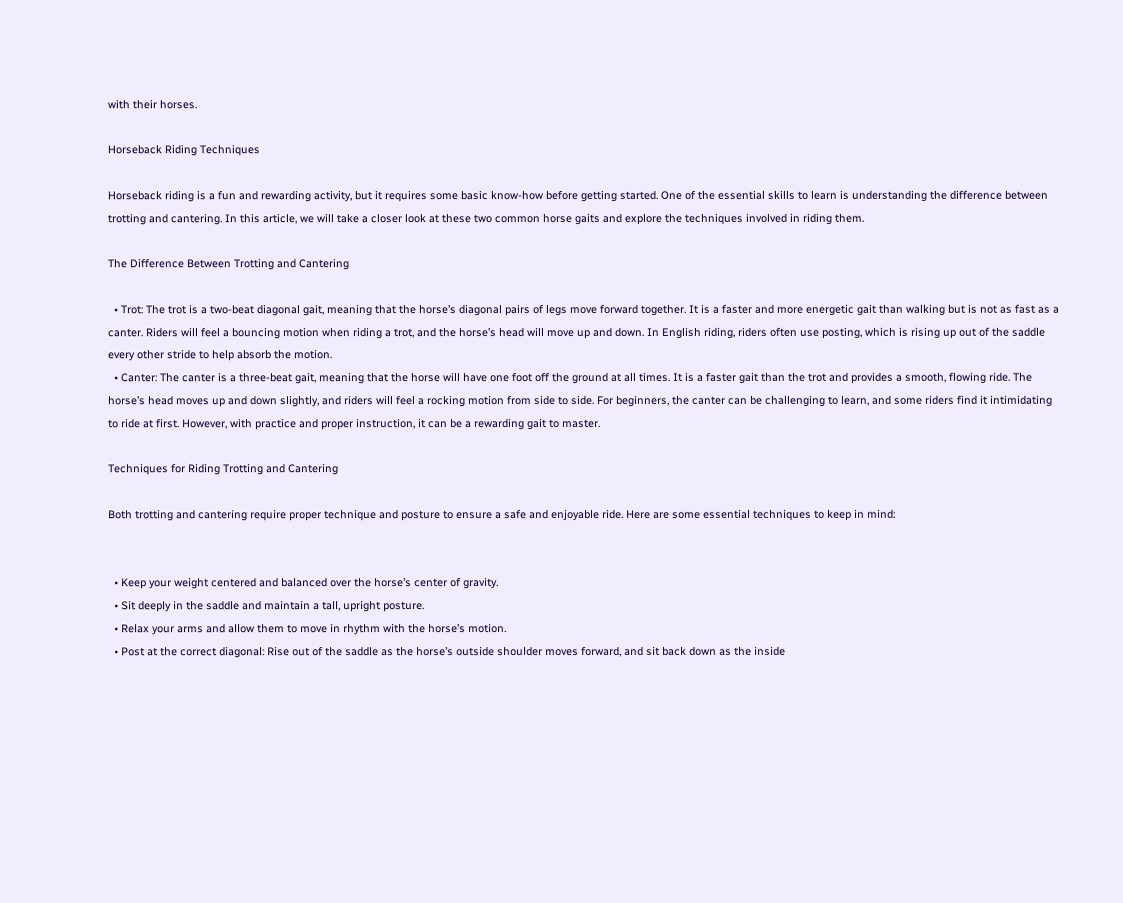with their horses.

Horseback Riding Techniques

Horseback riding is a fun and rewarding activity, but it requires some basic know-how before getting started. One of the essential skills to learn is understanding the difference between trotting and cantering. In this article, we will take a closer look at these two common horse gaits and explore the techniques involved in riding them.

The Difference Between Trotting and Cantering

  • Trot: The trot is a two-beat diagonal gait, meaning that the horse’s diagonal pairs of legs move forward together. It is a faster and more energetic gait than walking but is not as fast as a canter. Riders will feel a bouncing motion when riding a trot, and the horse’s head will move up and down. In English riding, riders often use posting, which is rising up out of the saddle every other stride to help absorb the motion.
  • Canter: The canter is a three-beat gait, meaning that the horse will have one foot off the ground at all times. It is a faster gait than the trot and provides a smooth, flowing ride. The horse’s head moves up and down slightly, and riders will feel a rocking motion from side to side. For beginners, the canter can be challenging to learn, and some riders find it intimidating to ride at first. However, with practice and proper instruction, it can be a rewarding gait to master.

Techniques for Riding Trotting and Cantering

Both trotting and cantering require proper technique and posture to ensure a safe and enjoyable ride. Here are some essential techniques to keep in mind:


  • Keep your weight centered and balanced over the horse’s center of gravity.
  • Sit deeply in the saddle and maintain a tall, upright posture.
  • Relax your arms and allow them to move in rhythm with the horse’s motion.
  • Post at the correct diagonal: Rise out of the saddle as the horse’s outside shoulder moves forward, and sit back down as the inside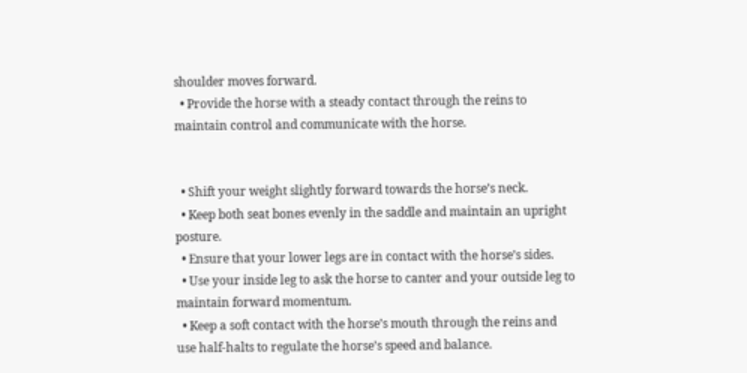shoulder moves forward.
  • Provide the horse with a steady contact through the reins to maintain control and communicate with the horse.


  • Shift your weight slightly forward towards the horse’s neck.
  • Keep both seat bones evenly in the saddle and maintain an upright posture.
  • Ensure that your lower legs are in contact with the horse’s sides.
  • Use your inside leg to ask the horse to canter and your outside leg to maintain forward momentum.
  • Keep a soft contact with the horse’s mouth through the reins and use half-halts to regulate the horse’s speed and balance.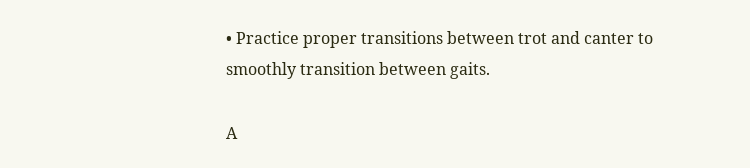• Practice proper transitions between trot and canter to smoothly transition between gaits.

A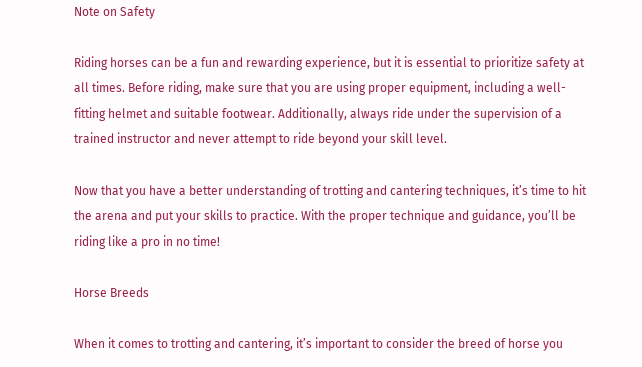Note on Safety

Riding horses can be a fun and rewarding experience, but it is essential to prioritize safety at all times. Before riding, make sure that you are using proper equipment, including a well-fitting helmet and suitable footwear. Additionally, always ride under the supervision of a trained instructor and never attempt to ride beyond your skill level.

Now that you have a better understanding of trotting and cantering techniques, it’s time to hit the arena and put your skills to practice. With the proper technique and guidance, you’ll be riding like a pro in no time!

Horse Breeds

When it comes to trotting and cantering, it’s important to consider the breed of horse you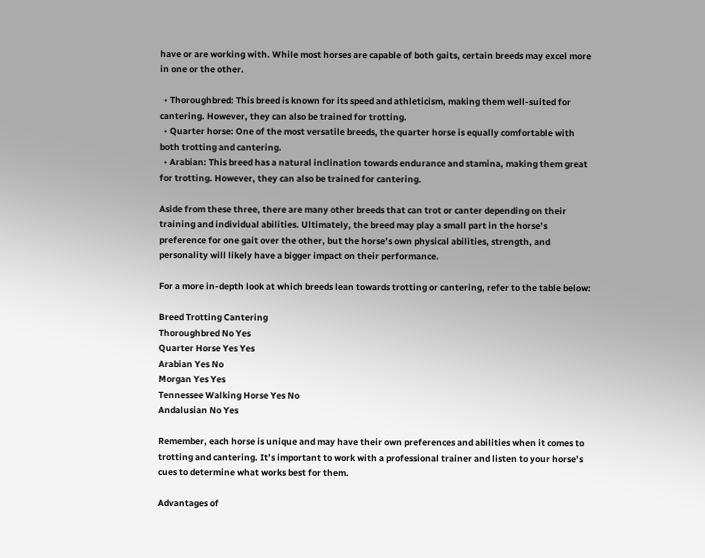have or are working with. While most horses are capable of both gaits, certain breeds may excel more in one or the other.

  • Thoroughbred: This breed is known for its speed and athleticism, making them well-suited for cantering. However, they can also be trained for trotting.
  • Quarter horse: One of the most versatile breeds, the quarter horse is equally comfortable with both trotting and cantering.
  • Arabian: This breed has a natural inclination towards endurance and stamina, making them great for trotting. However, they can also be trained for cantering.

Aside from these three, there are many other breeds that can trot or canter depending on their training and individual abilities. Ultimately, the breed may play a small part in the horse’s preference for one gait over the other, but the horse’s own physical abilities, strength, and personality will likely have a bigger impact on their performance.

For a more in-depth look at which breeds lean towards trotting or cantering, refer to the table below:

Breed Trotting Cantering
Thoroughbred No Yes
Quarter Horse Yes Yes
Arabian Yes No
Morgan Yes Yes
Tennessee Walking Horse Yes No
Andalusian No Yes

Remember, each horse is unique and may have their own preferences and abilities when it comes to trotting and cantering. It’s important to work with a professional trainer and listen to your horse’s cues to determine what works best for them.

Advantages of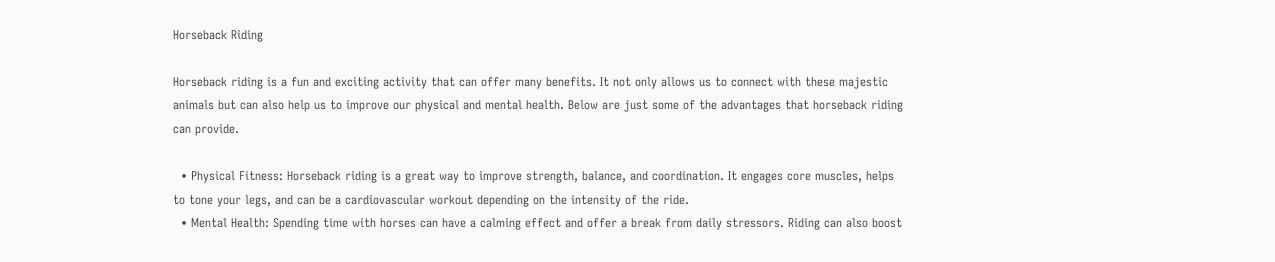Horseback Riding

Horseback riding is a fun and exciting activity that can offer many benefits. It not only allows us to connect with these majestic animals but can also help us to improve our physical and mental health. Below are just some of the advantages that horseback riding can provide.

  • Physical Fitness: Horseback riding is a great way to improve strength, balance, and coordination. It engages core muscles, helps to tone your legs, and can be a cardiovascular workout depending on the intensity of the ride.
  • Mental Health: Spending time with horses can have a calming effect and offer a break from daily stressors. Riding can also boost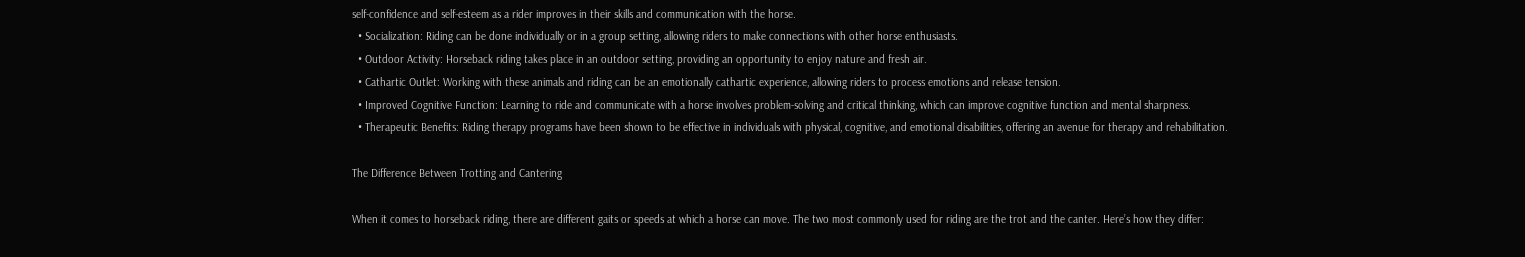self-confidence and self-esteem as a rider improves in their skills and communication with the horse.
  • Socialization: Riding can be done individually or in a group setting, allowing riders to make connections with other horse enthusiasts.
  • Outdoor Activity: Horseback riding takes place in an outdoor setting, providing an opportunity to enjoy nature and fresh air.
  • Cathartic Outlet: Working with these animals and riding can be an emotionally cathartic experience, allowing riders to process emotions and release tension.
  • Improved Cognitive Function: Learning to ride and communicate with a horse involves problem-solving and critical thinking, which can improve cognitive function and mental sharpness.
  • Therapeutic Benefits: Riding therapy programs have been shown to be effective in individuals with physical, cognitive, and emotional disabilities, offering an avenue for therapy and rehabilitation.

The Difference Between Trotting and Cantering

When it comes to horseback riding, there are different gaits or speeds at which a horse can move. The two most commonly used for riding are the trot and the canter. Here’s how they differ: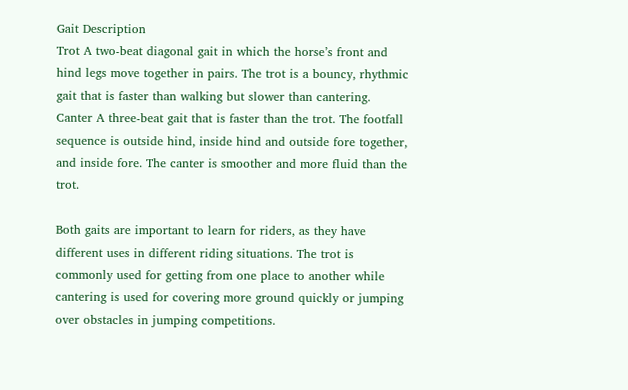Gait Description
Trot A two-beat diagonal gait in which the horse’s front and hind legs move together in pairs. The trot is a bouncy, rhythmic gait that is faster than walking but slower than cantering.
Canter A three-beat gait that is faster than the trot. The footfall sequence is outside hind, inside hind and outside fore together, and inside fore. The canter is smoother and more fluid than the trot.

Both gaits are important to learn for riders, as they have different uses in different riding situations. The trot is commonly used for getting from one place to another while cantering is used for covering more ground quickly or jumping over obstacles in jumping competitions.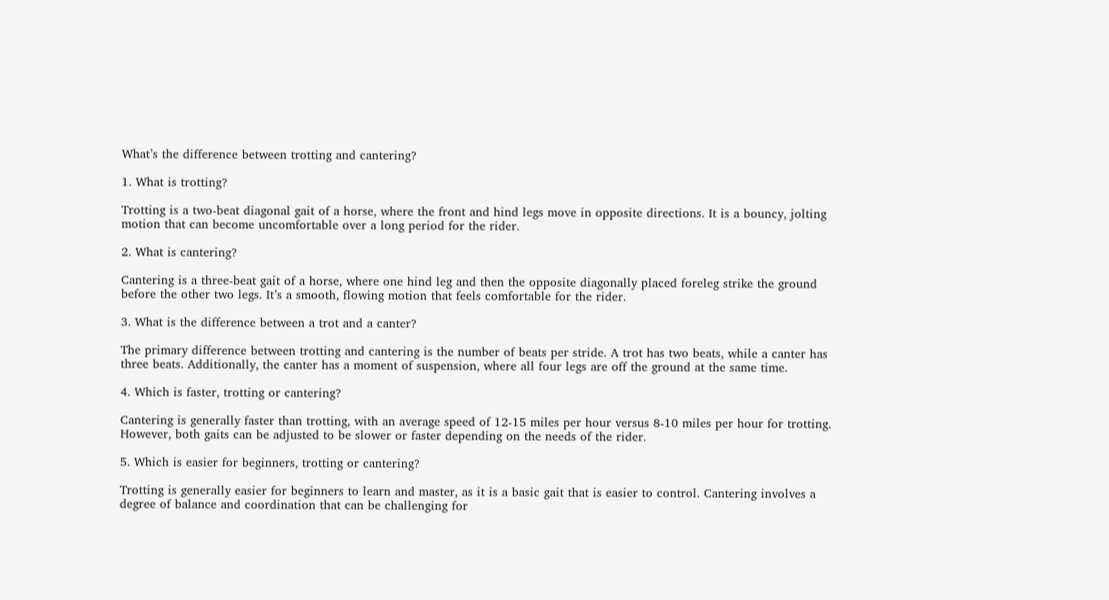What’s the difference between trotting and cantering?

1. What is trotting?

Trotting is a two-beat diagonal gait of a horse, where the front and hind legs move in opposite directions. It is a bouncy, jolting motion that can become uncomfortable over a long period for the rider.

2. What is cantering?

Cantering is a three-beat gait of a horse, where one hind leg and then the opposite diagonally placed foreleg strike the ground before the other two legs. It’s a smooth, flowing motion that feels comfortable for the rider.

3. What is the difference between a trot and a canter?

The primary difference between trotting and cantering is the number of beats per stride. A trot has two beats, while a canter has three beats. Additionally, the canter has a moment of suspension, where all four legs are off the ground at the same time.

4. Which is faster, trotting or cantering?

Cantering is generally faster than trotting, with an average speed of 12-15 miles per hour versus 8-10 miles per hour for trotting. However, both gaits can be adjusted to be slower or faster depending on the needs of the rider.

5. Which is easier for beginners, trotting or cantering?

Trotting is generally easier for beginners to learn and master, as it is a basic gait that is easier to control. Cantering involves a degree of balance and coordination that can be challenging for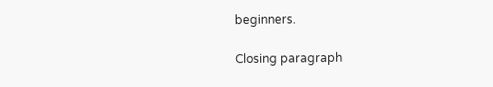beginners.

Closing paragraph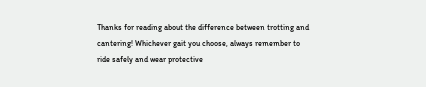Thanks for reading about the difference between trotting and cantering! Whichever gait you choose, always remember to ride safely and wear protective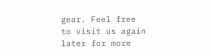gear. Feel free to visit us again later for more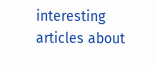interesting articles about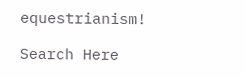equestrianism!

Search Here